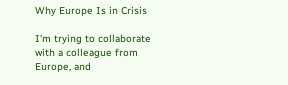Why Europe Is in Crisis

I'm trying to collaborate with a colleague from Europe, and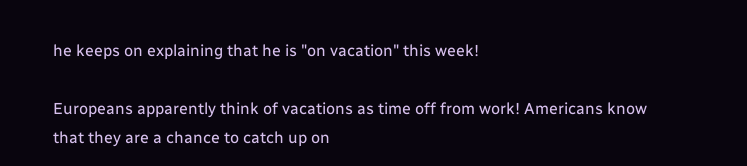he keeps on explaining that he is "on vacation" this week!

Europeans apparently think of vacations as time off from work! Americans know that they are a chance to catch up on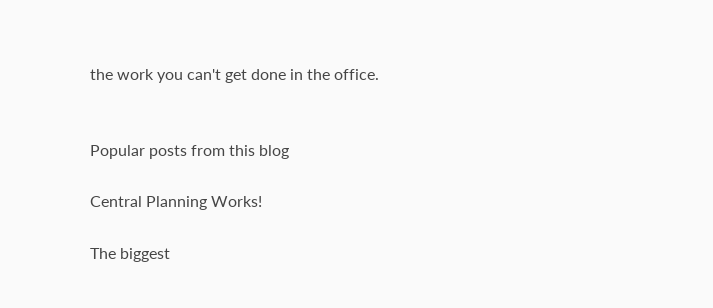the work you can't get done in the office.


Popular posts from this blog

Central Planning Works!

The biggest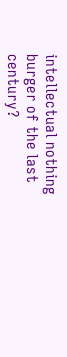intellectual nothing burger of the last century?